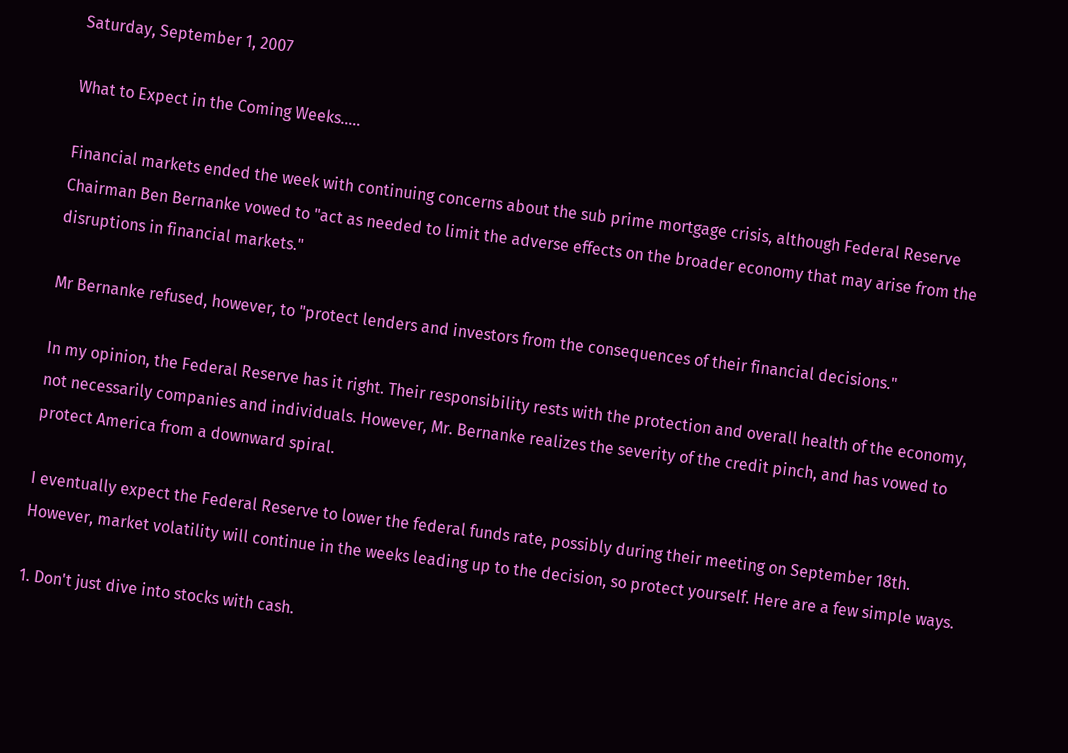Saturday, September 1, 2007

What to Expect in the Coming Weeks.....

Financial markets ended the week with continuing concerns about the sub prime mortgage crisis, although Federal Reserve Chairman Ben Bernanke vowed to "act as needed to limit the adverse effects on the broader economy that may arise from the disruptions in financial markets."

Mr Bernanke refused, however, to "protect lenders and investors from the consequences of their financial decisions."

In my opinion, the Federal Reserve has it right. Their responsibility rests with the protection and overall health of the economy, not necessarily companies and individuals. However, Mr. Bernanke realizes the severity of the credit pinch, and has vowed to protect America from a downward spiral.

I eventually expect the Federal Reserve to lower the federal funds rate, possibly during their meeting on September 18th. However, market volatility will continue in the weeks leading up to the decision, so protect yourself. Here are a few simple ways.

1. Don't just dive into stocks with cash.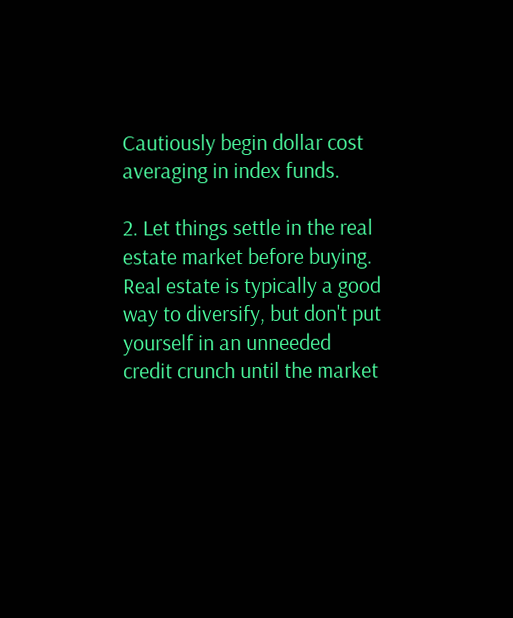Cautiously begin dollar cost averaging in index funds.

2. Let things settle in the real estate market before buying. Real estate is typically a good way to diversify, but don't put yourself in an unneeded credit crunch until the market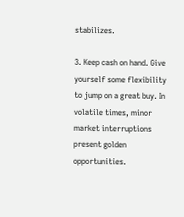stabilizes.

3. Keep cash on hand. Give yourself some flexibility to jump on a great buy. In volatile times, minor market interruptions present golden opportunities.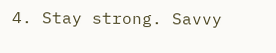4. Stay strong. Savvy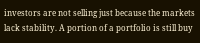investors are not selling just because the markets lack stability. A portion of a portfolio is still buy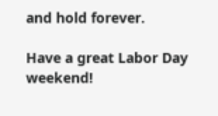and hold forever.

Have a great Labor Day weekend!